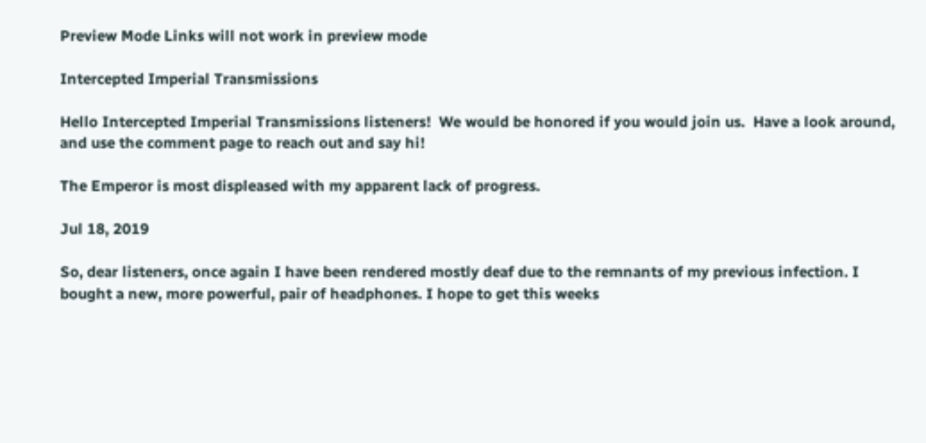Preview Mode Links will not work in preview mode

Intercepted Imperial Transmissions

Hello Intercepted Imperial Transmissions listeners!  We would be honored if you would join us.  Have a look around, and use the comment page to reach out and say hi!

The Emperor is most displeased with my apparent lack of progress.

Jul 18, 2019

So, dear listeners, once again I have been rendered mostly deaf due to the remnants of my previous infection. I bought a new, more powerful, pair of headphones. I hope to get this weeks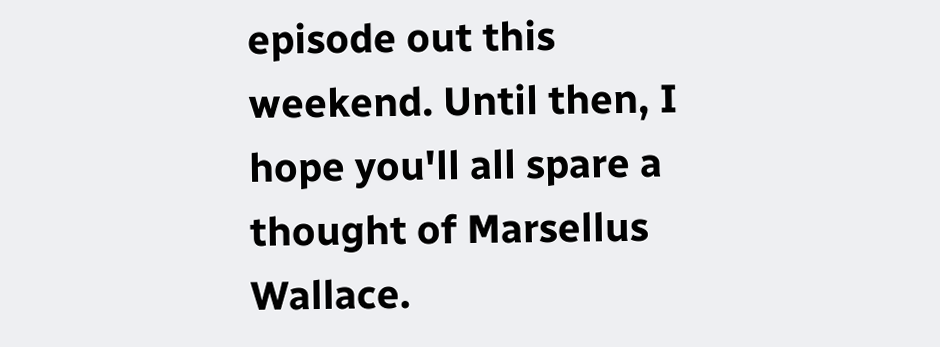episode out this weekend. Until then, I hope you'll all spare a thought of Marsellus Wallace.